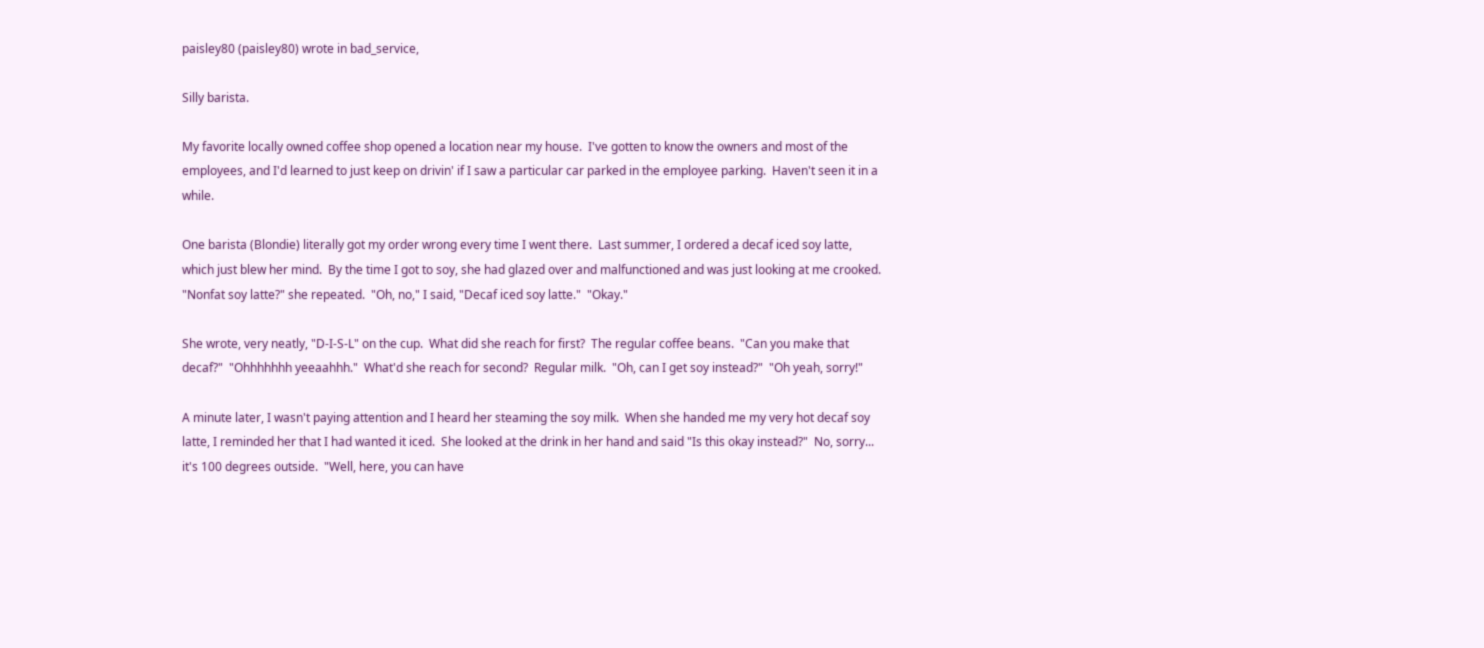paisley80 (paisley80) wrote in bad_service,

Silly barista.

My favorite locally owned coffee shop opened a location near my house.  I've gotten to know the owners and most of the employees, and I'd learned to just keep on drivin' if I saw a particular car parked in the employee parking.  Haven't seen it in a while.

One barista (Blondie) literally got my order wrong every time I went there.  Last summer, I ordered a decaf iced soy latte, which just blew her mind.  By the time I got to soy, she had glazed over and malfunctioned and was just looking at me crooked.  "Nonfat soy latte?" she repeated.  "Oh, no," I said, "Decaf iced soy latte."  "Okay."

She wrote, very neatly, "D-I-S-L" on the cup.  What did she reach for first?  The regular coffee beans.  "Can you make that decaf?"  "Ohhhhhhh yeeaahhh."  What'd she reach for second?  Regular milk.  "Oh, can I get soy instead?"  "Oh yeah, sorry!"

A minute later, I wasn't paying attention and I heard her steaming the soy milk.  When she handed me my very hot decaf soy latte, I reminded her that I had wanted it iced.  She looked at the drink in her hand and said "Is this okay instead?"  No, sorry... it's 100 degrees outside.  "Well, here, you can have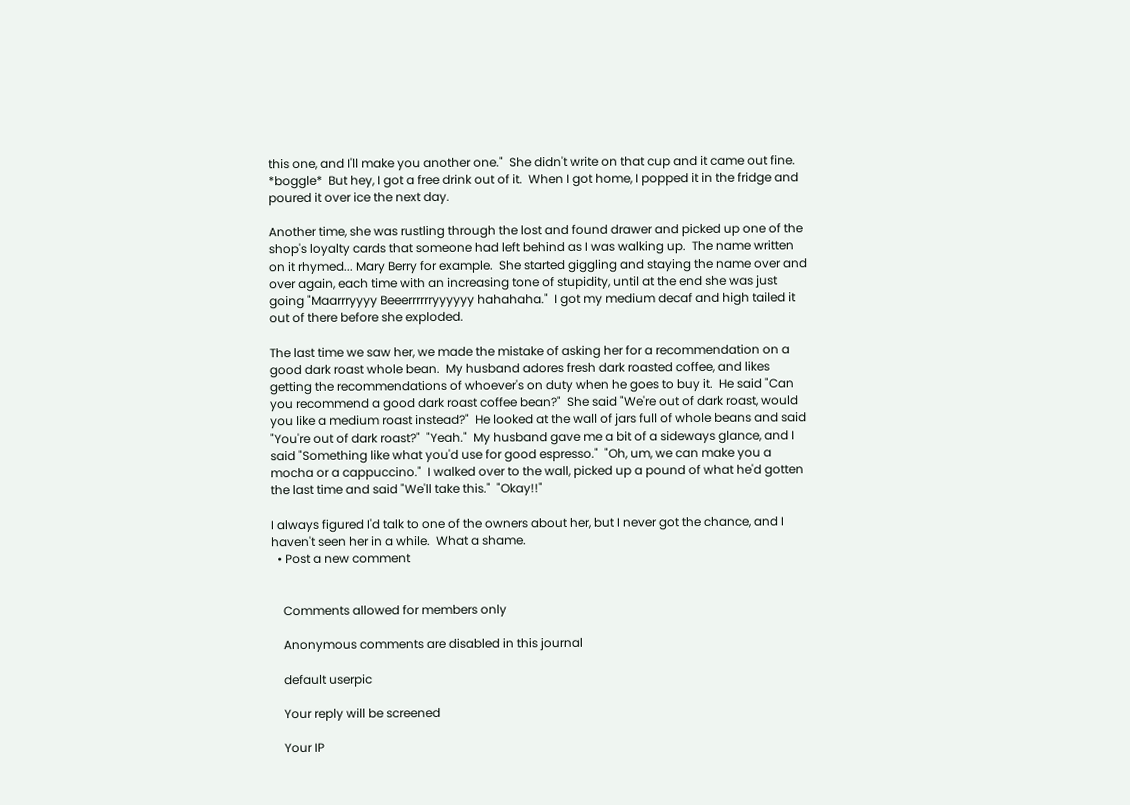this one, and I'll make you another one."  She didn't write on that cup and it came out fine.  *boggle*  But hey, I got a free drink out of it.  When I got home, I popped it in the fridge and poured it over ice the next day.

Another time, she was rustling through the lost and found drawer and picked up one of the shop's loyalty cards that someone had left behind as I was walking up.  The name written on it rhymed... Mary Berry for example.  She started giggling and staying the name over and over again, each time with an increasing tone of stupidity, until at the end she was just going "Maarrryyyy Beeerrrrrryyyyyy hahahaha."  I got my medium decaf and high tailed it out of there before she exploded.

The last time we saw her, we made the mistake of asking her for a recommendation on a good dark roast whole bean.  My husband adores fresh dark roasted coffee, and likes getting the recommendations of whoever's on duty when he goes to buy it.  He said "Can you recommend a good dark roast coffee bean?"  She said "We're out of dark roast, would you like a medium roast instead?"  He looked at the wall of jars full of whole beans and said "You're out of dark roast?"  "Yeah."  My husband gave me a bit of a sideways glance, and I said "Something like what you'd use for good espresso."  "Oh, um, we can make you a mocha or a cappuccino."  I walked over to the wall, picked up a pound of what he'd gotten the last time and said "We'll take this."  "Okay!!"

I always figured I'd talk to one of the owners about her, but I never got the chance, and I haven't seen her in a while.  What a shame.
  • Post a new comment


    Comments allowed for members only

    Anonymous comments are disabled in this journal

    default userpic

    Your reply will be screened

    Your IP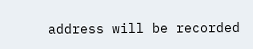address will be recorded